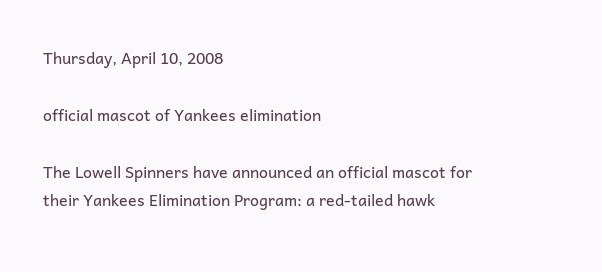Thursday, April 10, 2008

official mascot of Yankees elimination

The Lowell Spinners have announced an official mascot for their Yankees Elimination Program: a red-tailed hawk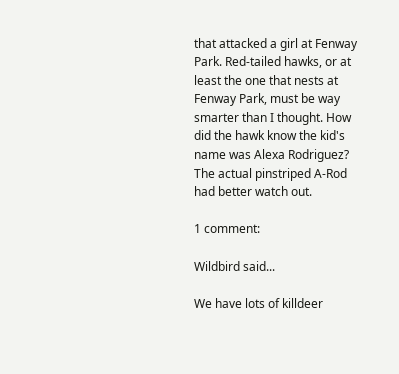that attacked a girl at Fenway Park. Red-tailed hawks, or at least the one that nests at Fenway Park, must be way smarter than I thought. How did the hawk know the kid's name was Alexa Rodriguez? The actual pinstriped A-Rod had better watch out.

1 comment:

Wildbird said...

We have lots of killdeer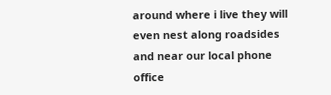around where i live they will even nest along roadsides and near our local phone office